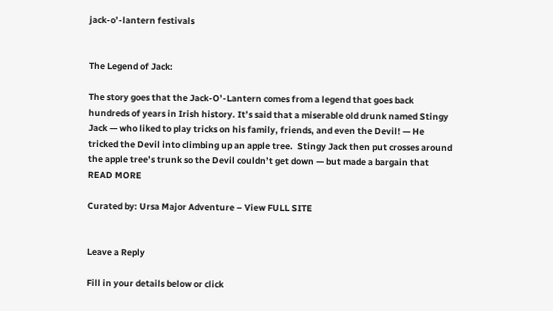jack-o’-lantern festivals


The Legend of Jack:

The story goes that the Jack-O’-Lantern comes from a legend that goes back hundreds of years in Irish history. It’s said that a miserable old drunk named Stingy Jack — who liked to play tricks on his family, friends, and even the Devil! — He tricked the Devil into climbing up an apple tree.  Stingy Jack then put crosses around the apple tree’s trunk so the Devil couldn’t get down — but made a bargain that  READ MORE

Curated by: Ursa Major Adventure – View FULL SITE


Leave a Reply

Fill in your details below or click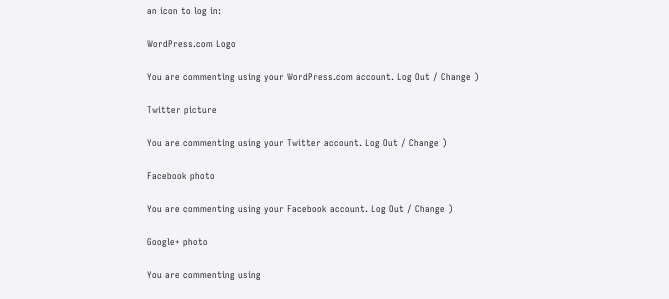an icon to log in:

WordPress.com Logo

You are commenting using your WordPress.com account. Log Out / Change )

Twitter picture

You are commenting using your Twitter account. Log Out / Change )

Facebook photo

You are commenting using your Facebook account. Log Out / Change )

Google+ photo

You are commenting using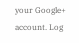your Google+ account. Log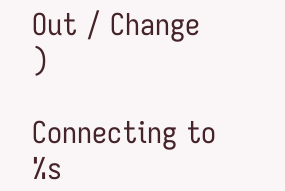Out / Change )

Connecting to %s